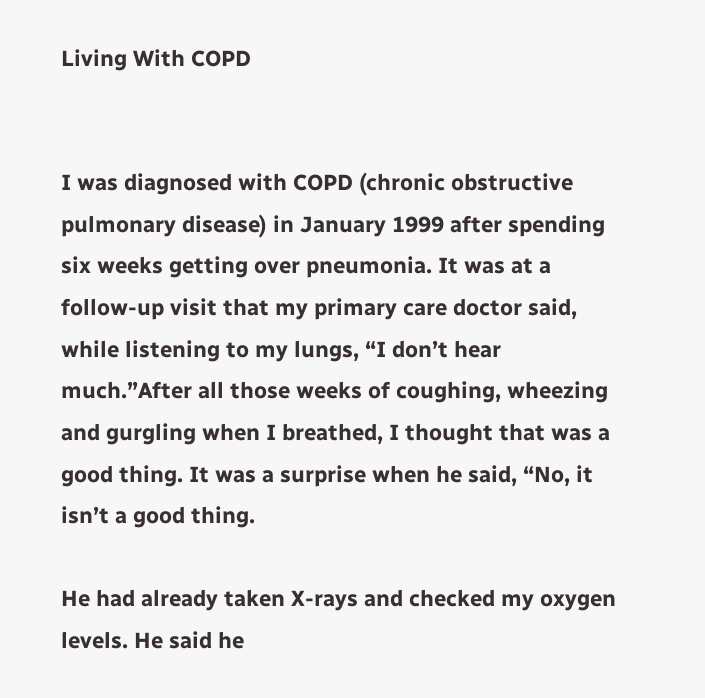Living With COPD


I was diagnosed with COPD (chronic obstructive pulmonary disease) in January 1999 after spending six weeks getting over pneumonia. It was at a follow-up visit that my primary care doctor said, while listening to my lungs, “I don’t hear much.”After all those weeks of coughing, wheezing and gurgling when I breathed, I thought that was a good thing. It was a surprise when he said, “No, it isn’t a good thing.

He had already taken X-rays and checked my oxygen levels. He said he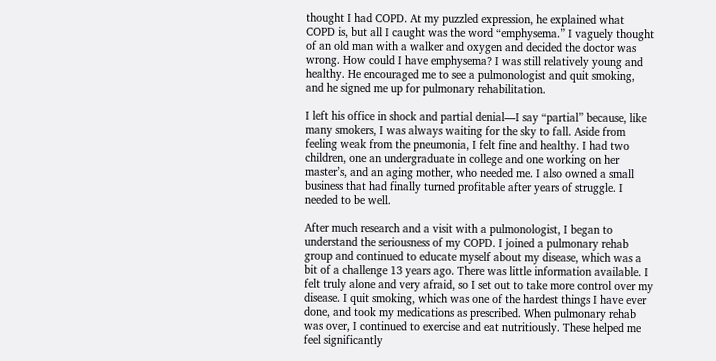thought I had COPD. At my puzzled expression, he explained what COPD is, but all I caught was the word “emphysema.” I vaguely thought of an old man with a walker and oxygen and decided the doctor was wrong. How could I have emphysema? I was still relatively young and healthy. He encouraged me to see a pulmonologist and quit smoking, and he signed me up for pulmonary rehabilitation.

I left his office in shock and partial denial—I say “partial” because, like many smokers, I was always waiting for the sky to fall. Aside from feeling weak from the pneumonia, I felt fine and healthy. I had two children, one an undergraduate in college and one working on her master’s, and an aging mother, who needed me. I also owned a small business that had finally turned profitable after years of struggle. I needed to be well.

After much research and a visit with a pulmonologist, I began to understand the seriousness of my COPD. I joined a pulmonary rehab group and continued to educate myself about my disease, which was a bit of a challenge 13 years ago. There was little information available. I felt truly alone and very afraid, so I set out to take more control over my disease. I quit smoking, which was one of the hardest things I have ever done, and took my medications as prescribed. When pulmonary rehab was over, I continued to exercise and eat nutritiously. These helped me feel significantly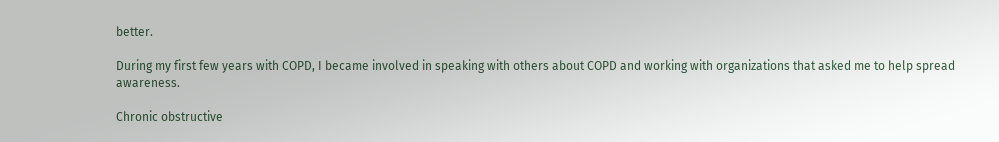better.

During my first few years with COPD, I became involved in speaking with others about COPD and working with organizations that asked me to help spread awareness.

Chronic obstructive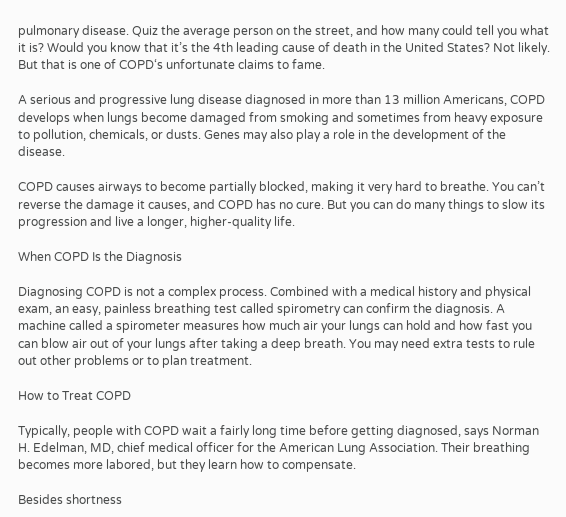pulmonary disease. Quiz the average person on the street, and how many could tell you what it is? Would you know that it’s the 4th leading cause of death in the United States? Not likely. But that is one of COPD‘s unfortunate claims to fame.

A serious and progressive lung disease diagnosed in more than 13 million Americans, COPD develops when lungs become damaged from smoking and sometimes from heavy exposure to pollution, chemicals, or dusts. Genes may also play a role in the development of the disease.

COPD causes airways to become partially blocked, making it very hard to breathe. You can’t reverse the damage it causes, and COPD has no cure. But you can do many things to slow its progression and live a longer, higher-quality life.

When COPD Is the Diagnosis

Diagnosing COPD is not a complex process. Combined with a medical history and physical exam, an easy, painless breathing test called spirometry can confirm the diagnosis. A machine called a spirometer measures how much air your lungs can hold and how fast you can blow air out of your lungs after taking a deep breath. You may need extra tests to rule out other problems or to plan treatment.

How to Treat COPD

Typically, people with COPD wait a fairly long time before getting diagnosed, says Norman H. Edelman, MD, chief medical officer for the American Lung Association. Their breathing becomes more labored, but they learn how to compensate.

Besides shortness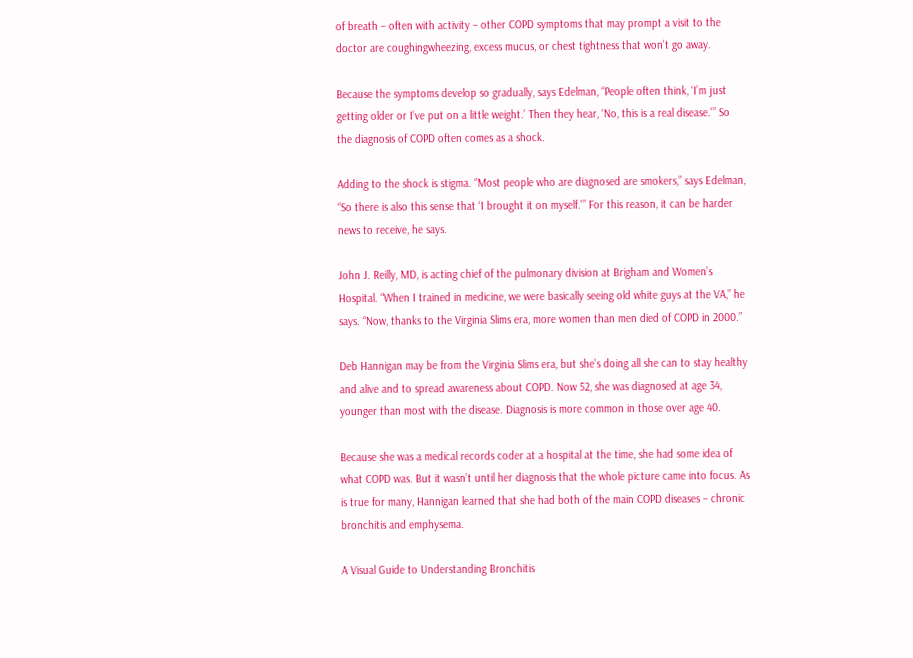of breath – often with activity – other COPD symptoms that may prompt a visit to the doctor are coughingwheezing, excess mucus, or chest tightness that won’t go away.

Because the symptoms develop so gradually, says Edelman, “People often think, ‘I’m just getting older or I’ve put on a little weight.’ Then they hear, ‘No, this is a real disease.'” So the diagnosis of COPD often comes as a shock.

Adding to the shock is stigma. “Most people who are diagnosed are smokers,” says Edelman, “So there is also this sense that ‘I brought it on myself.'” For this reason, it can be harder news to receive, he says.

John J. Reilly, MD, is acting chief of the pulmonary division at Brigham and Women’s Hospital. “When I trained in medicine, we were basically seeing old white guys at the VA,” he says. “Now, thanks to the Virginia Slims era, more women than men died of COPD in 2000.”

Deb Hannigan may be from the Virginia Slims era, but she’s doing all she can to stay healthy and alive and to spread awareness about COPD. Now 52, she was diagnosed at age 34, younger than most with the disease. Diagnosis is more common in those over age 40.

Because she was a medical records coder at a hospital at the time, she had some idea of what COPD was. But it wasn’t until her diagnosis that the whole picture came into focus. As is true for many, Hannigan learned that she had both of the main COPD diseases – chronic bronchitis and emphysema.

A Visual Guide to Understanding Bronchitis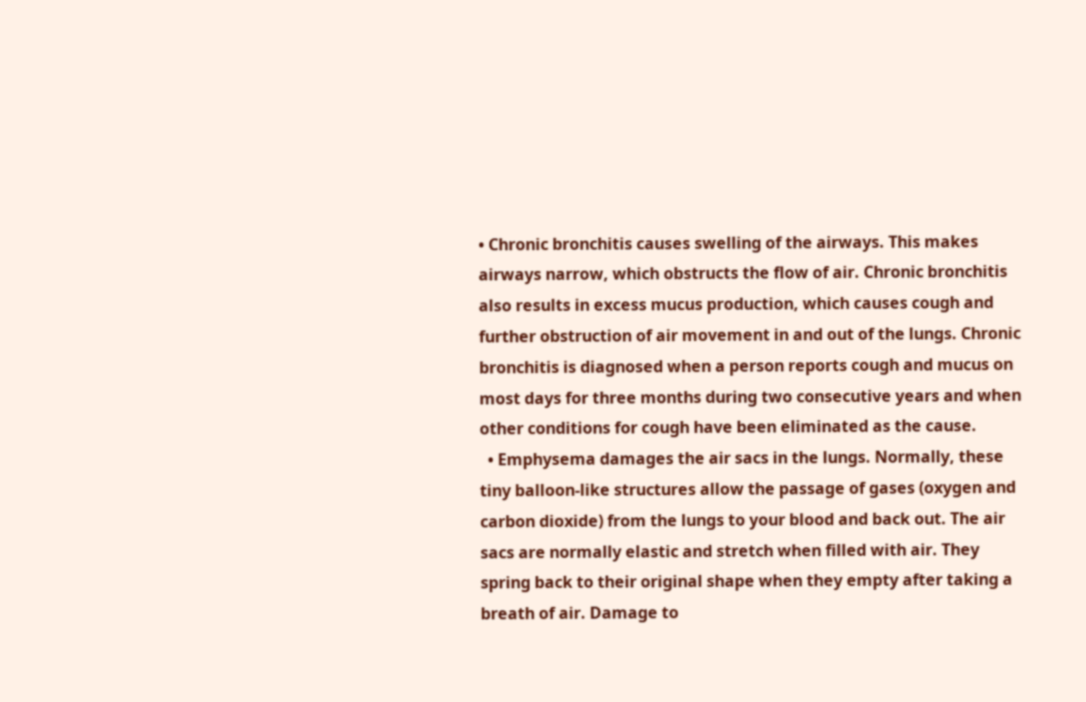• Chronic bronchitis causes swelling of the airways. This makes airways narrow, which obstructs the flow of air. Chronic bronchitis also results in excess mucus production, which causes cough and further obstruction of air movement in and out of the lungs. Chronic bronchitis is diagnosed when a person reports cough and mucus on most days for three months during two consecutive years and when other conditions for cough have been eliminated as the cause.
  • Emphysema damages the air sacs in the lungs. Normally, these tiny balloon-like structures allow the passage of gases (oxygen and carbon dioxide) from the lungs to your blood and back out. The air sacs are normally elastic and stretch when filled with air. They spring back to their original shape when they empty after taking a breath of air. Damage to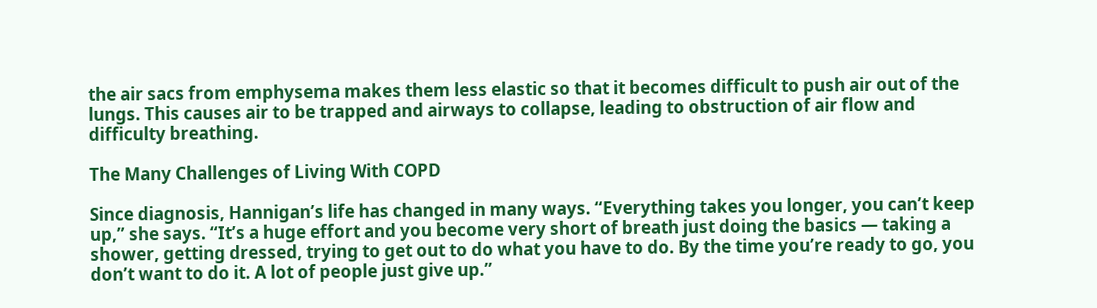the air sacs from emphysema makes them less elastic so that it becomes difficult to push air out of the lungs. This causes air to be trapped and airways to collapse, leading to obstruction of air flow and difficulty breathing.

The Many Challenges of Living With COPD

Since diagnosis, Hannigan’s life has changed in many ways. “Everything takes you longer, you can’t keep up,” she says. “It’s a huge effort and you become very short of breath just doing the basics — taking a shower, getting dressed, trying to get out to do what you have to do. By the time you’re ready to go, you don’t want to do it. A lot of people just give up.”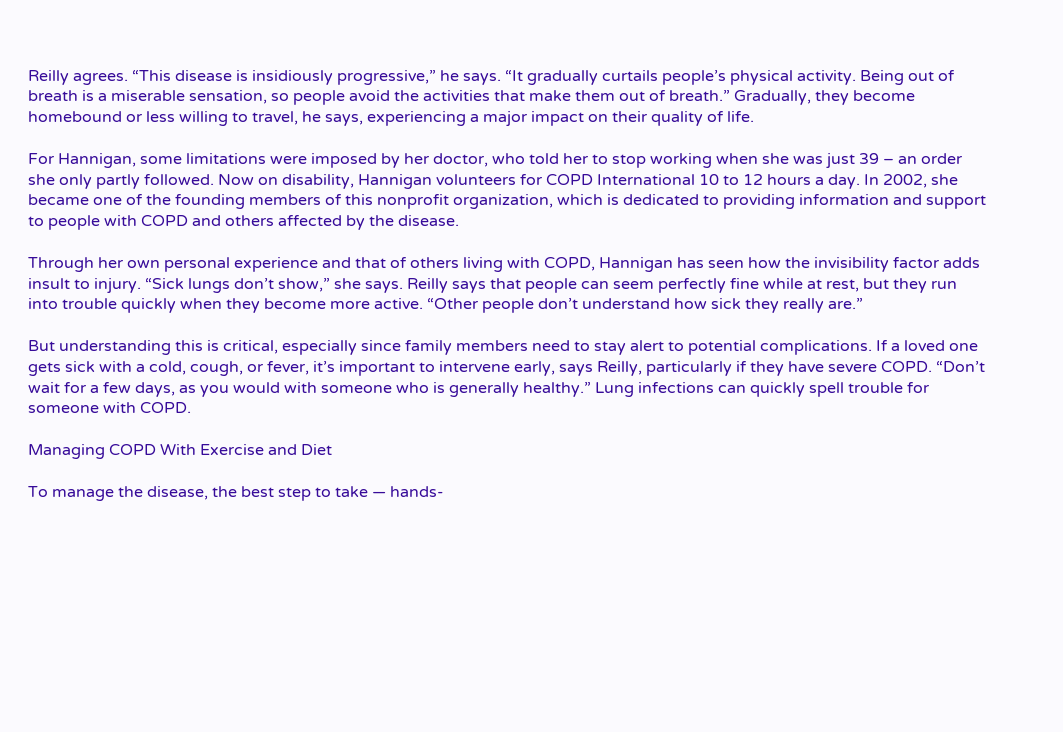Reilly agrees. “This disease is insidiously progressive,” he says. “It gradually curtails people’s physical activity. Being out of breath is a miserable sensation, so people avoid the activities that make them out of breath.” Gradually, they become homebound or less willing to travel, he says, experiencing a major impact on their quality of life.

For Hannigan, some limitations were imposed by her doctor, who told her to stop working when she was just 39 – an order she only partly followed. Now on disability, Hannigan volunteers for COPD International 10 to 12 hours a day. In 2002, she became one of the founding members of this nonprofit organization, which is dedicated to providing information and support to people with COPD and others affected by the disease.

Through her own personal experience and that of others living with COPD, Hannigan has seen how the invisibility factor adds insult to injury. “Sick lungs don’t show,” she says. Reilly says that people can seem perfectly fine while at rest, but they run into trouble quickly when they become more active. “Other people don’t understand how sick they really are.”

But understanding this is critical, especially since family members need to stay alert to potential complications. If a loved one gets sick with a cold, cough, or fever, it’s important to intervene early, says Reilly, particularly if they have severe COPD. “Don’t wait for a few days, as you would with someone who is generally healthy.” Lung infections can quickly spell trouble for someone with COPD.

Managing COPD With Exercise and Diet

To manage the disease, the best step to take — hands-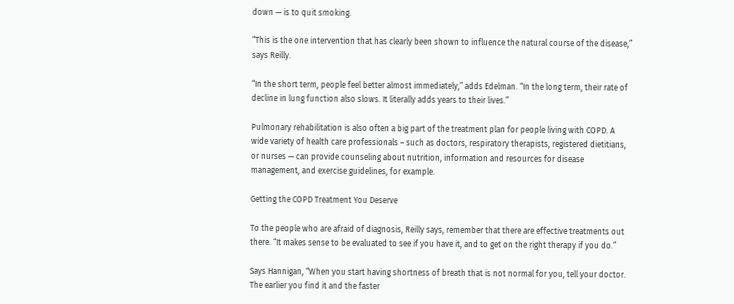down — is to quit smoking.

“This is the one intervention that has clearly been shown to influence the natural course of the disease,” says Reilly.

“In the short term, people feel better almost immediately,” adds Edelman. “In the long term, their rate of decline in lung function also slows. It literally adds years to their lives.”

Pulmonary rehabilitation is also often a big part of the treatment plan for people living with COPD. A wide variety of health care professionals – such as doctors, respiratory therapists, registered dietitians, or nurses — can provide counseling about nutrition, information and resources for disease management, and exercise guidelines, for example.

Getting the COPD Treatment You Deserve

To the people who are afraid of diagnosis, Reilly says, remember that there are effective treatments out there. “It makes sense to be evaluated to see if you have it, and to get on the right therapy if you do.”

Says Hannigan, “When you start having shortness of breath that is not normal for you, tell your doctor. The earlier you find it and the faster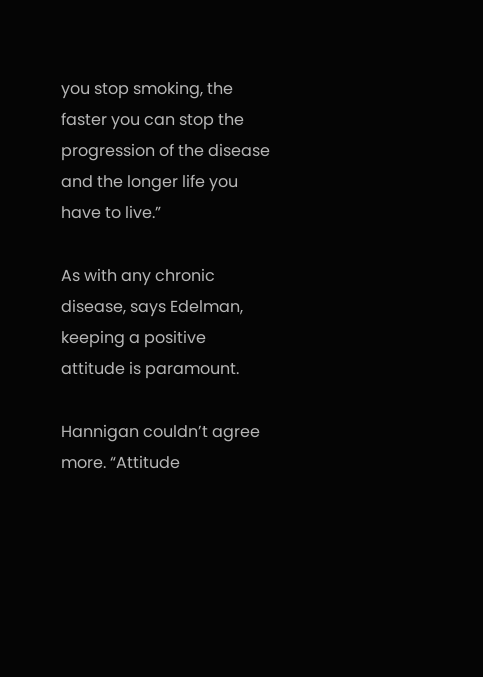you stop smoking, the faster you can stop the progression of the disease and the longer life you have to live.”

As with any chronic disease, says Edelman, keeping a positive attitude is paramount.

Hannigan couldn’t agree more. “Attitude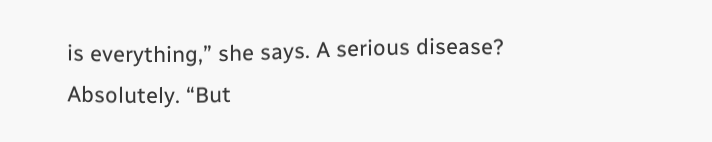is everything,” she says. A serious disease? Absolutely. “But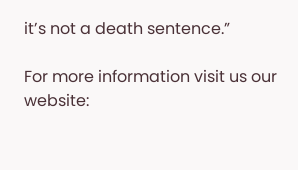it’s not a death sentence.”

For more information visit us our website: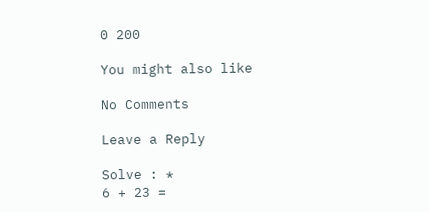0 200

You might also like

No Comments

Leave a Reply

Solve : *
6 + 23 =